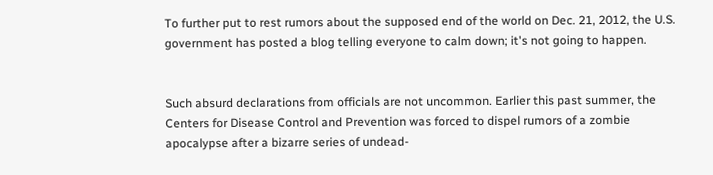To further put to rest rumors about the supposed end of the world on Dec. 21, 2012, the U.S. government has posted a blog telling everyone to calm down; it's not going to happen.


Such absurd declarations from officials are not uncommon. Earlier this past summer, the Centers for Disease Control and Prevention was forced to dispel rumors of a zombie apocalypse after a bizarre series of undead-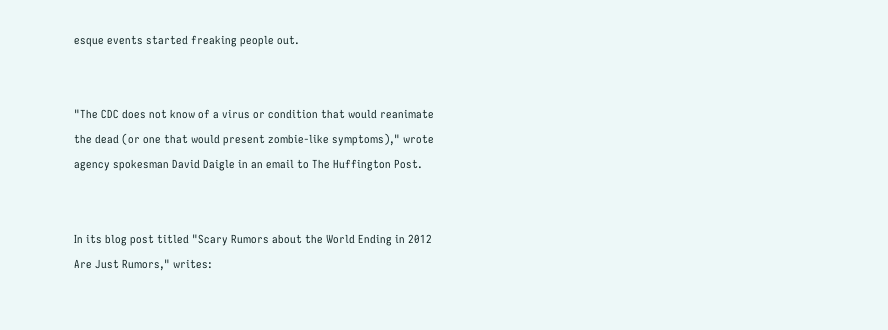esque events started freaking people out.


"The CDC does not know of a virus or condition that would reanimate the dead (or one that would present zombie-like symptoms)," wrote agency spokesman David Daigle in an email to The Huffington Post.


In its blog post titled "Scary Rumors about the World Ending in 2012 Are Just Rumors," writes: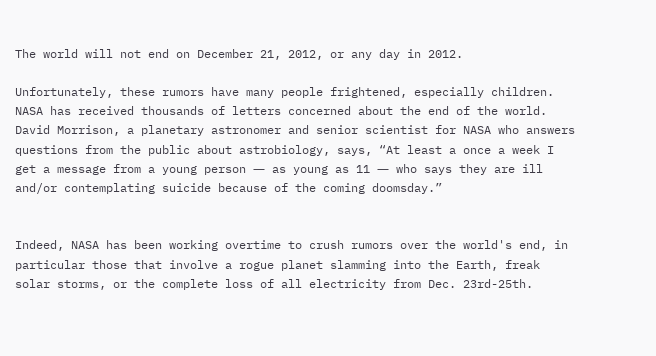The world will not end on December 21, 2012, or any day in 2012.

Unfortunately, these rumors have many people frightened, especially children. NASA has received thousands of letters concerned about the end of the world. David Morrison, a planetary astronomer and senior scientist for NASA who answers questions from the public about astrobiology, says, “At least a once a week I get a message from a young person ― as young as 11 ― who says they are ill and/or contemplating suicide because of the coming doomsday.”


Indeed, NASA has been working overtime to crush rumors over the world's end, in particular those that involve a rogue planet slamming into the Earth, freak solar storms, or the complete loss of all electricity from Dec. 23rd-25th.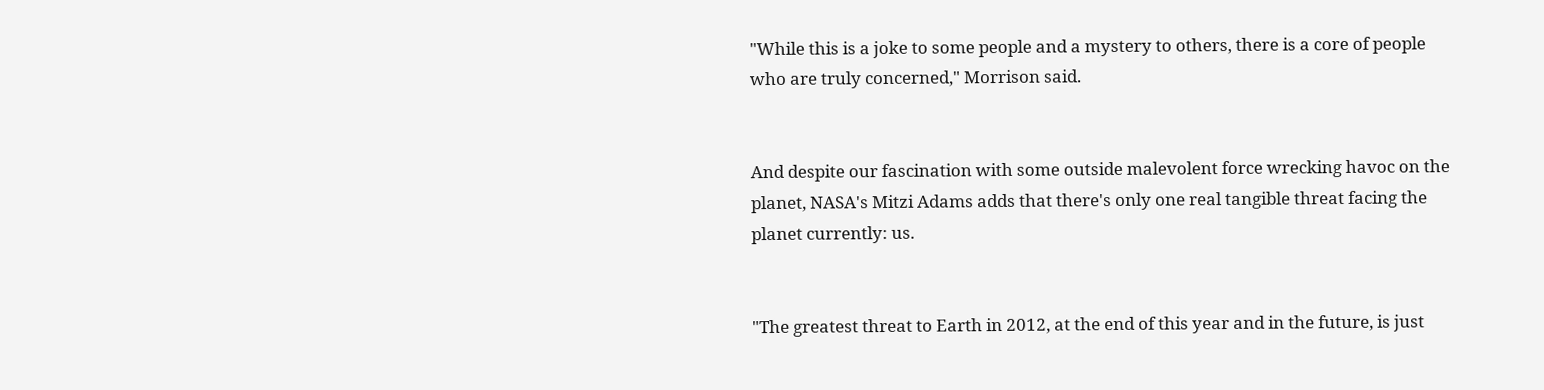"While this is a joke to some people and a mystery to others, there is a core of people who are truly concerned," Morrison said.


And despite our fascination with some outside malevolent force wrecking havoc on the planet, NASA's Mitzi Adams adds that there's only one real tangible threat facing the planet currently: us.


"The greatest threat to Earth in 2012, at the end of this year and in the future, is just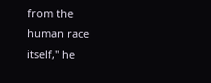from the human race itself," he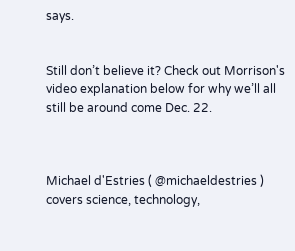says.


Still don’t believe it? Check out Morrison's video explanation below for why we’ll all still be around come Dec. 22.



Michael d'Estries ( @michaeldestries ) covers science, technology,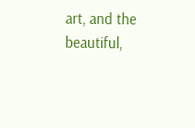art, and the beautiful,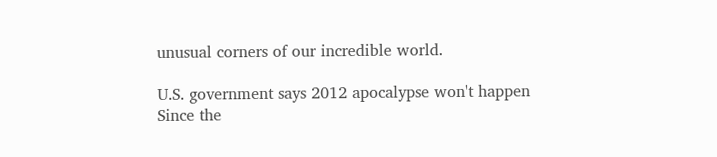unusual corners of our incredible world.

U.S. government says 2012 apocalypse won't happen
Since the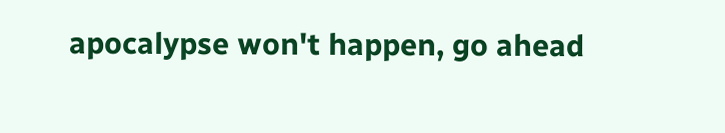apocalypse won't happen, go ahead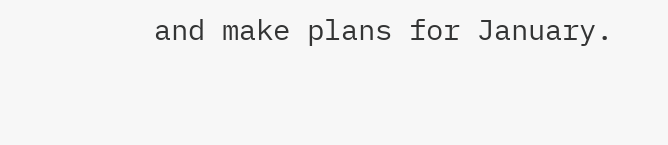and make plans for January.